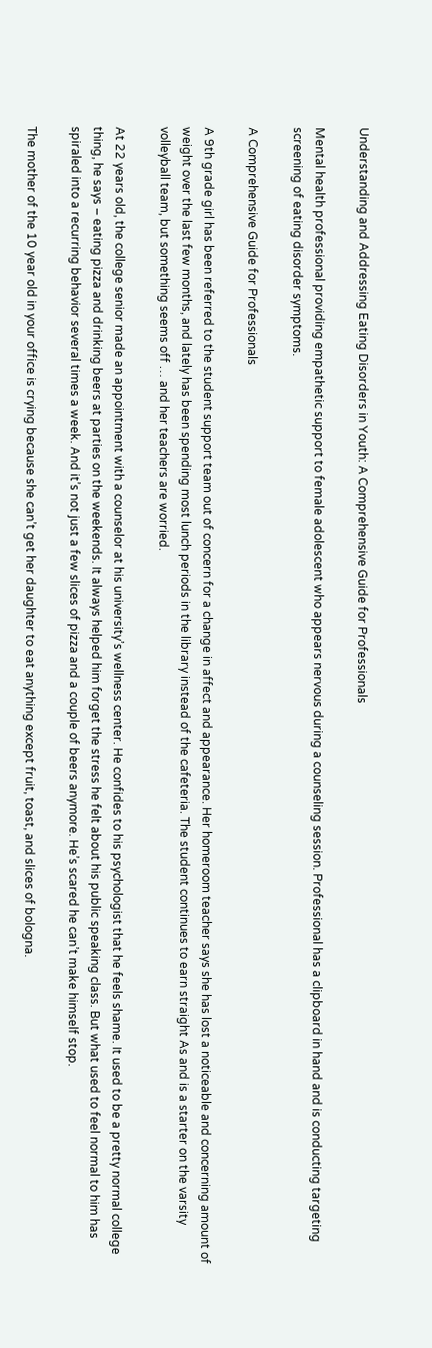Understanding and Addressing Eating Disorders in Youth: A Comprehensive Guide for Professionals

Mental health professional providing empathetic support to female adolescent who appears nervous during a counseling session. Professional has a clipboard in hand and is conducting targeting screening of eating disorder symptoms.

A Comprehensive Guide for Professionals

A 9th grade girl has been referred to the student support team out of concern for a change in affect and appearance. Her homeroom teacher says she has lost a noticeable and concerning amount of weight over the last few months, and lately has been spending most lunch periods in the library instead of the cafeteria. The student continues to earn straight As and is a starter on the varsity volleyball team, but something seems off … and her teachers are worried.

At 22 years old, the college senior made an appointment with a counselor at his university’s wellness center. He confides to his psychologist that he feels shame. It used to be a pretty normal college thing, he says – eating pizza and drinking beers at parties on the weekends. It always helped him forget the stress he felt about his public speaking class. But what used to feel normal to him has spiraled into a recurring behavior several times a week. And it’s not just a few slices of pizza and a couple of beers anymore. He’s scared he can’t make himself stop.

The mother of the 10 year old in your office is crying because she can’t get her daughter to eat anything except fruit, toast, and slices of bologna.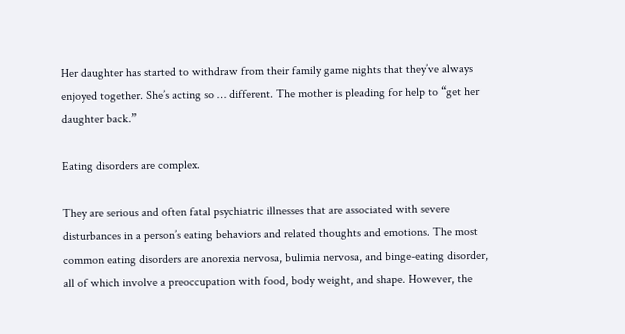Her daughter has started to withdraw from their family game nights that they’ve always enjoyed together. She’s acting so … different. The mother is pleading for help to “get her daughter back.”

Eating disorders are complex.

They are serious and often fatal psychiatric illnesses that are associated with severe disturbances in a person’s eating behaviors and related thoughts and emotions. The most common eating disorders are anorexia nervosa, bulimia nervosa, and binge-eating disorder, all of which involve a preoccupation with food, body weight, and shape. However, the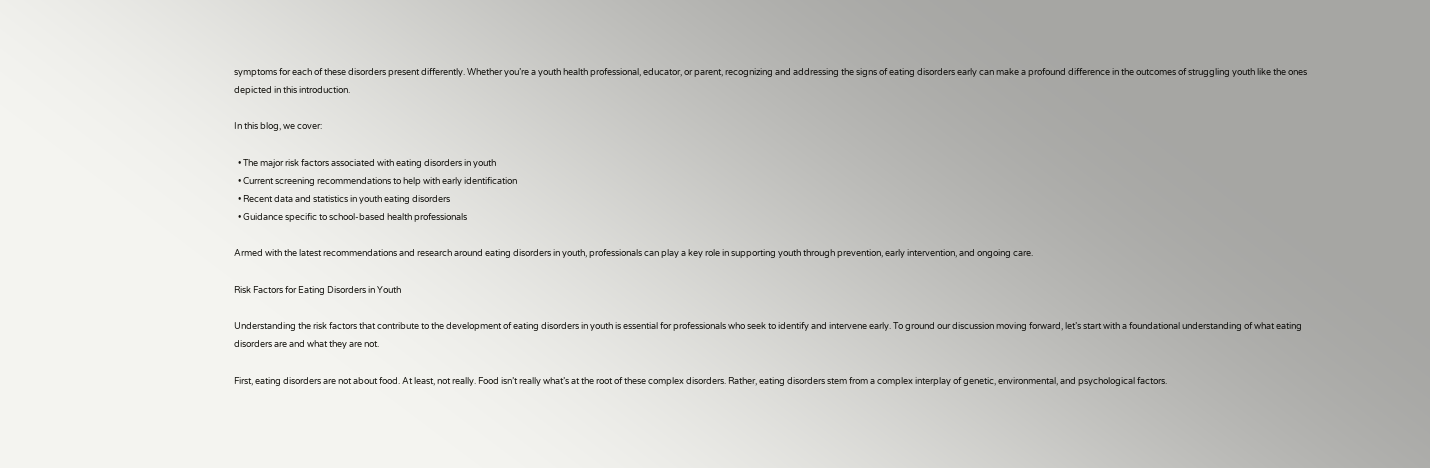symptoms for each of these disorders present differently. Whether you’re a youth health professional, educator, or parent, recognizing and addressing the signs of eating disorders early can make a profound difference in the outcomes of struggling youth like the ones depicted in this introduction.

In this blog, we cover:

  • The major risk factors associated with eating disorders in youth
  • Current screening recommendations to help with early identification
  • Recent data and statistics in youth eating disorders
  • Guidance specific to school-based health professionals

Armed with the latest recommendations and research around eating disorders in youth, professionals can play a key role in supporting youth through prevention, early intervention, and ongoing care.

Risk Factors for Eating Disorders in Youth

Understanding the risk factors that contribute to the development of eating disorders in youth is essential for professionals who seek to identify and intervene early. To ground our discussion moving forward, let’s start with a foundational understanding of what eating disorders are and what they are not.

First, eating disorders are not about food. At least, not really. Food isn’t really what’s at the root of these complex disorders. Rather, eating disorders stem from a complex interplay of genetic, environmental, and psychological factors.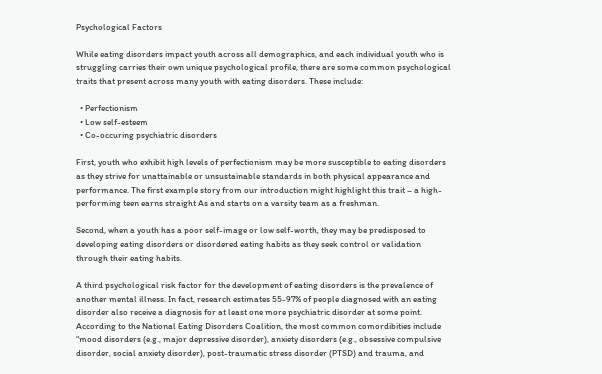Psychological Factors

While eating disorders impact youth across all demographics, and each individual youth who is struggling carries their own unique psychological profile, there are some common psychological traits that present across many youth with eating disorders. These include:

  • Perfectionism
  • Low self-esteem
  • Co-occuring psychiatric disorders

First, youth who exhibit high levels of perfectionism may be more susceptible to eating disorders as they strive for unattainable or unsustainable standards in both physical appearance and performance. The first example story from our introduction might highlight this trait – a high-performing teen earns straight As and starts on a varsity team as a freshman.

Second, when a youth has a poor self-image or low self-worth, they may be predisposed to developing eating disorders or disordered eating habits as they seek control or validation through their eating habits.

A third psychological risk factor for the development of eating disorders is the prevalence of another mental illness. In fact, research estimates 55-97% of people diagnosed with an eating disorder also receive a diagnosis for at least one more psychiatric disorder at some point. According to the National Eating Disorders Coalition, the most common comordibities include “mood disorders (e.g., major depressive disorder), anxiety disorders (e.g., obsessive compulsive disorder, social anxiety disorder), post-traumatic stress disorder (PTSD) and trauma, and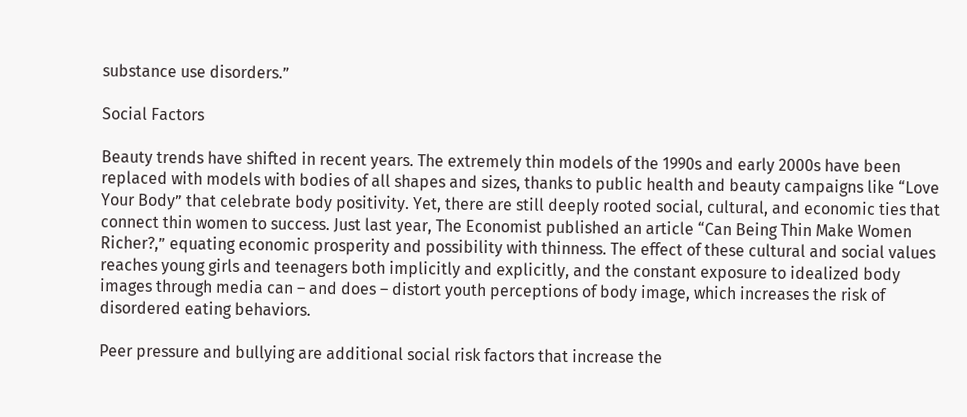substance use disorders.”

Social Factors

Beauty trends have shifted in recent years. The extremely thin models of the 1990s and early 2000s have been replaced with models with bodies of all shapes and sizes, thanks to public health and beauty campaigns like “Love Your Body” that celebrate body positivity. Yet, there are still deeply rooted social, cultural, and economic ties that connect thin women to success. Just last year, The Economist published an article “Can Being Thin Make Women Richer?,” equating economic prosperity and possibility with thinness. The effect of these cultural and social values reaches young girls and teenagers both implicitly and explicitly, and the constant exposure to idealized body images through media can – and does – distort youth perceptions of body image, which increases the risk of disordered eating behaviors.

Peer pressure and bullying are additional social risk factors that increase the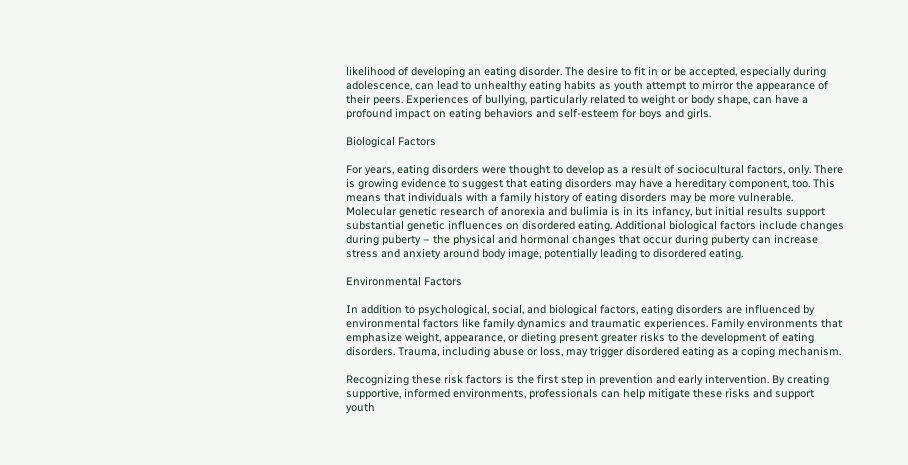likelihood of developing an eating disorder. The desire to fit in or be accepted, especially during adolescence, can lead to unhealthy eating habits as youth attempt to mirror the appearance of their peers. Experiences of bullying, particularly related to weight or body shape, can have a profound impact on eating behaviors and self-esteem for boys and girls.

Biological Factors

For years, eating disorders were thought to develop as a result of sociocultural factors, only. There is growing evidence to suggest that eating disorders may have a hereditary component, too. This means that individuals with a family history of eating disorders may be more vulnerable. Molecular genetic research of anorexia and bulimia is in its infancy, but initial results support substantial genetic influences on disordered eating. Additional biological factors include changes during puberty – the physical and hormonal changes that occur during puberty can increase stress and anxiety around body image, potentially leading to disordered eating.

Environmental Factors

In addition to psychological, social, and biological factors, eating disorders are influenced by environmental factors like family dynamics and traumatic experiences. Family environments that emphasize weight, appearance, or dieting present greater risks to the development of eating disorders. Trauma, including abuse or loss, may trigger disordered eating as a coping mechanism.

Recognizing these risk factors is the first step in prevention and early intervention. By creating supportive, informed environments, professionals can help mitigate these risks and support youth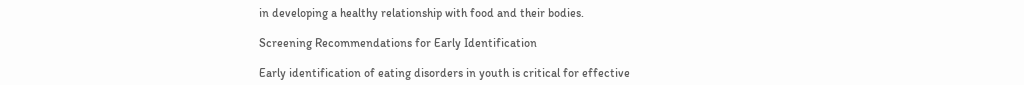in developing a healthy relationship with food and their bodies.

Screening Recommendations for Early Identification

Early identification of eating disorders in youth is critical for effective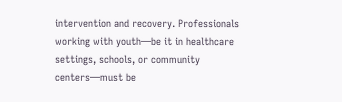intervention and recovery. Professionals working with youth—be it in healthcare settings, schools, or community centers—must be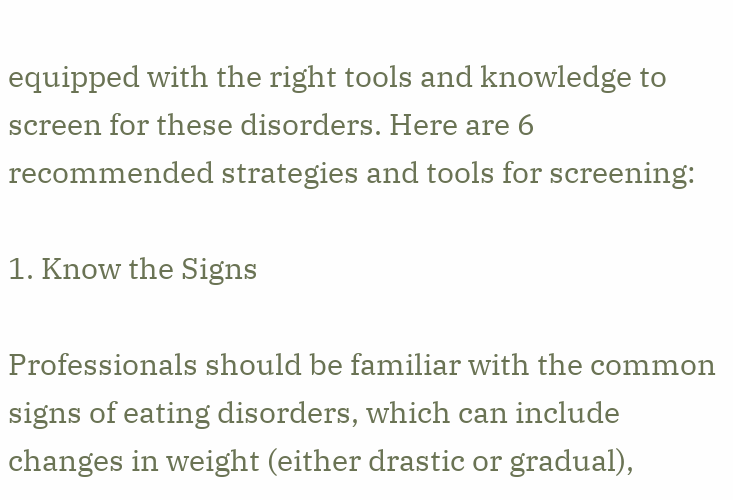equipped with the right tools and knowledge to screen for these disorders. Here are 6 recommended strategies and tools for screening:

1. Know the Signs

Professionals should be familiar with the common signs of eating disorders, which can include changes in weight (either drastic or gradual),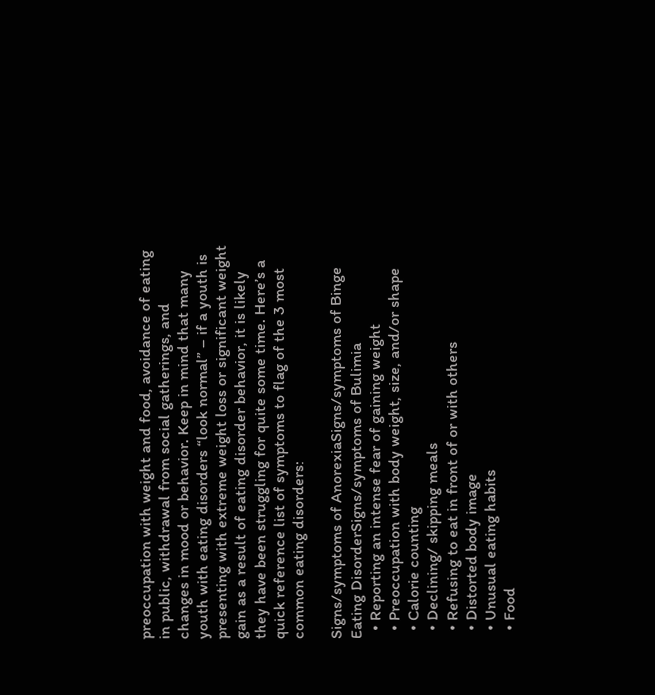preoccupation with weight and food, avoidance of eating in public, withdrawal from social gatherings, and changes in mood or behavior. Keep in mind that many youth with eating disorders “look normal” – if a youth is presenting with extreme weight loss or significant weight gain as a result of eating disorder behavior, it is likely they have been struggling for quite some time. Here’s a quick reference list of symptoms to flag of the 3 most common eating disorders:

Signs/symptoms of AnorexiaSigns/symptoms of Binge Eating DisorderSigns/symptoms of Bulimia
  • Reporting an intense fear of gaining weight
  • Preoccupation with body weight, size, and/or shape
  • Calorie counting
  • Declining/ skipping meals
  • Refusing to eat in front of or with others
  • Distorted body image
  • Unusual eating habits
  • Food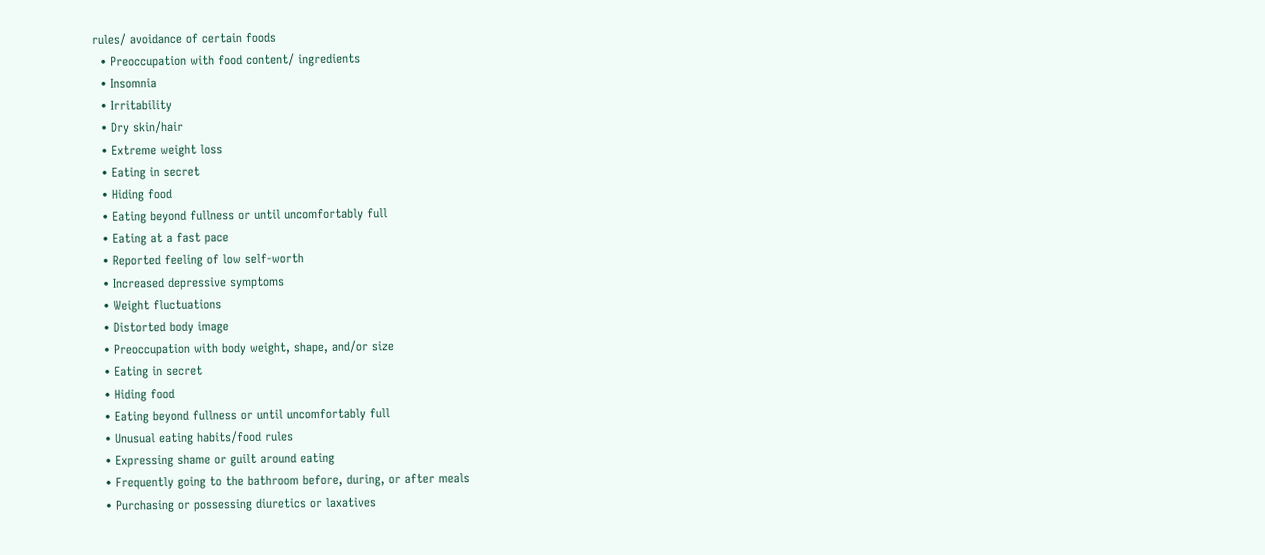rules/ avoidance of certain foods
  • Preoccupation with food content/ ingredients
  • Insomnia
  • Irritability
  • Dry skin/hair
  • Extreme weight loss
  • Eating in secret
  • Hiding food
  • Eating beyond fullness or until uncomfortably full
  • Eating at a fast pace
  • Reported feeling of low self-worth
  • Increased depressive symptoms
  • Weight fluctuations
  • Distorted body image
  • Preoccupation with body weight, shape, and/or size
  • Eating in secret
  • Hiding food
  • Eating beyond fullness or until uncomfortably full
  • Unusual eating habits/food rules
  • Expressing shame or guilt around eating
  • Frequently going to the bathroom before, during, or after meals
  • Purchasing or possessing diuretics or laxatives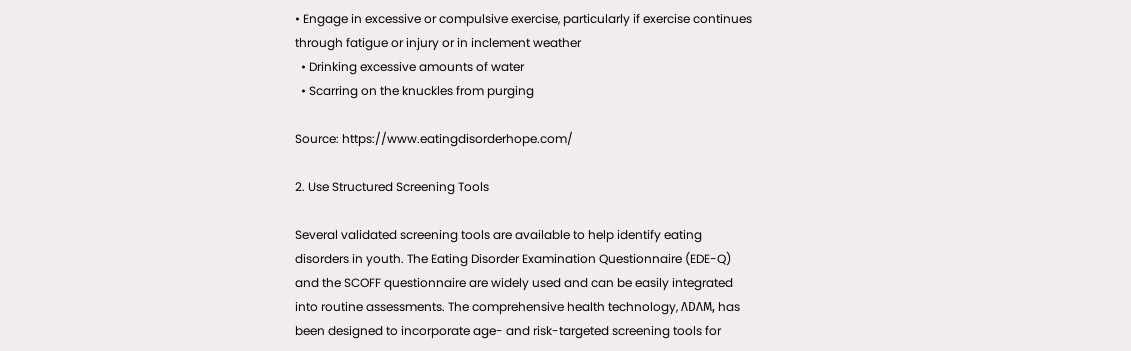• Engage in excessive or compulsive exercise, particularly if exercise continues through fatigue or injury or in inclement weather
  • Drinking excessive amounts of water
  • Scarring on the knuckles from purging

Source: https://www.eatingdisorderhope.com/

2. Use Structured Screening Tools

Several validated screening tools are available to help identify eating disorders in youth. The Eating Disorder Examination Questionnaire (EDE-Q) and the SCOFF questionnaire are widely used and can be easily integrated into routine assessments. The comprehensive health technology, ΛDΛM, has been designed to incorporate age- and risk-targeted screening tools for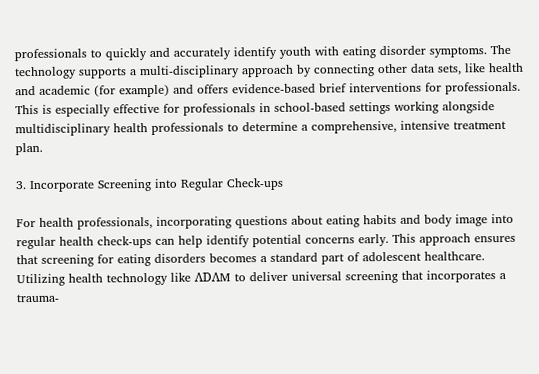professionals to quickly and accurately identify youth with eating disorder symptoms. The technology supports a multi-disciplinary approach by connecting other data sets, like health and academic (for example) and offers evidence-based brief interventions for professionals. This is especially effective for professionals in school-based settings working alongside multidisciplinary health professionals to determine a comprehensive, intensive treatment plan.

3. Incorporate Screening into Regular Check-ups

For health professionals, incorporating questions about eating habits and body image into regular health check-ups can help identify potential concerns early. This approach ensures that screening for eating disorders becomes a standard part of adolescent healthcare. Utilizing health technology like ΛDΛM to deliver universal screening that incorporates a trauma-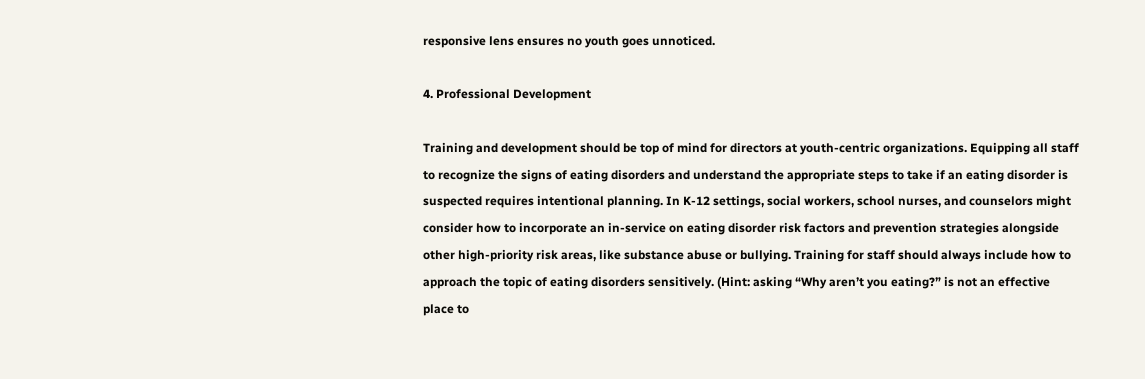responsive lens ensures no youth goes unnoticed.

4. Professional Development

Training and development should be top of mind for directors at youth-centric organizations. Equipping all staff to recognize the signs of eating disorders and understand the appropriate steps to take if an eating disorder is suspected requires intentional planning. In K-12 settings, social workers, school nurses, and counselors might consider how to incorporate an in-service on eating disorder risk factors and prevention strategies alongside other high-priority risk areas, like substance abuse or bullying. Training for staff should always include how to approach the topic of eating disorders sensitively. (Hint: asking “Why aren’t you eating?” is not an effective place to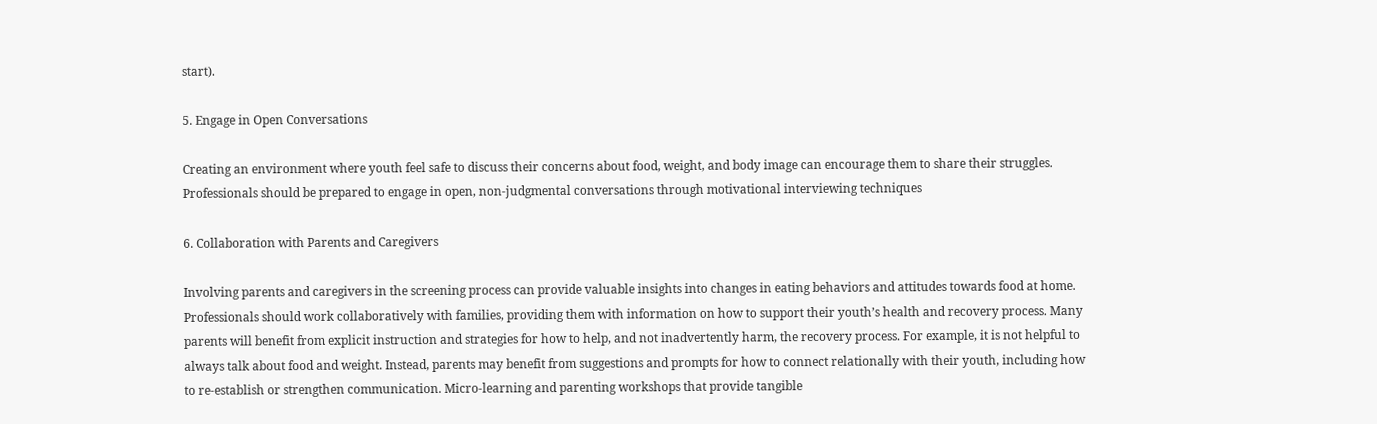start).

5. Engage in Open Conversations

Creating an environment where youth feel safe to discuss their concerns about food, weight, and body image can encourage them to share their struggles. Professionals should be prepared to engage in open, non-judgmental conversations through motivational interviewing techniques

6. Collaboration with Parents and Caregivers

Involving parents and caregivers in the screening process can provide valuable insights into changes in eating behaviors and attitudes towards food at home. Professionals should work collaboratively with families, providing them with information on how to support their youth’s health and recovery process. Many parents will benefit from explicit instruction and strategies for how to help, and not inadvertently harm, the recovery process. For example, it is not helpful to always talk about food and weight. Instead, parents may benefit from suggestions and prompts for how to connect relationally with their youth, including how to re-establish or strengthen communication. Micro-learning and parenting workshops that provide tangible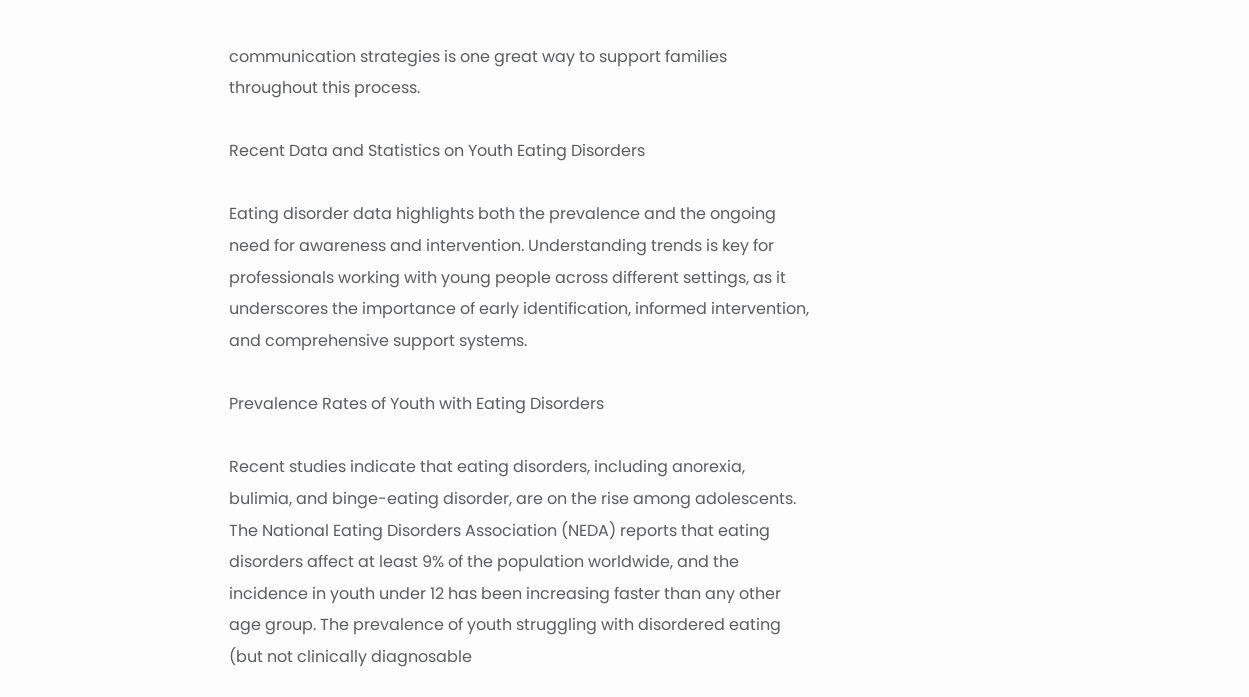communication strategies is one great way to support families throughout this process.

Recent Data and Statistics on Youth Eating Disorders

Eating disorder data highlights both the prevalence and the ongoing need for awareness and intervention. Understanding trends is key for professionals working with young people across different settings, as it underscores the importance of early identification, informed intervention, and comprehensive support systems.

Prevalence Rates of Youth with Eating Disorders

Recent studies indicate that eating disorders, including anorexia, bulimia, and binge-eating disorder, are on the rise among adolescents. The National Eating Disorders Association (NEDA) reports that eating disorders affect at least 9% of the population worldwide, and the incidence in youth under 12 has been increasing faster than any other age group. The prevalence of youth struggling with disordered eating (but not clinically diagnosable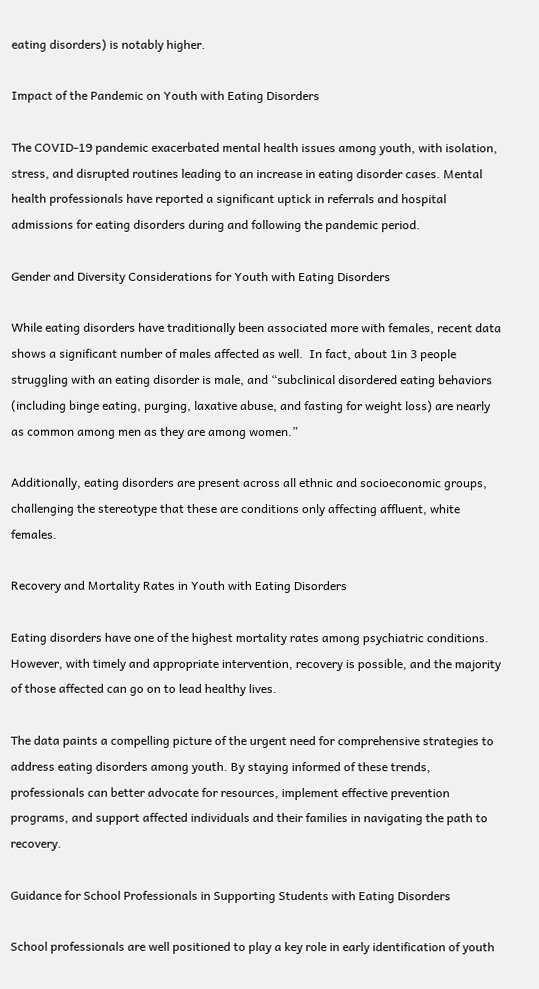eating disorders) is notably higher.

Impact of the Pandemic on Youth with Eating Disorders

The COVID-19 pandemic exacerbated mental health issues among youth, with isolation, stress, and disrupted routines leading to an increase in eating disorder cases. Mental health professionals have reported a significant uptick in referrals and hospital admissions for eating disorders during and following the pandemic period.

Gender and Diversity Considerations for Youth with Eating Disorders

While eating disorders have traditionally been associated more with females, recent data shows a significant number of males affected as well.  In fact, about 1in 3 people struggling with an eating disorder is male, and “subclinical disordered eating behaviors (including binge eating, purging, laxative abuse, and fasting for weight loss) are nearly as common among men as they are among women.”

Additionally, eating disorders are present across all ethnic and socioeconomic groups, challenging the stereotype that these are conditions only affecting affluent, white females.

Recovery and Mortality Rates in Youth with Eating Disorders

Eating disorders have one of the highest mortality rates among psychiatric conditions. However, with timely and appropriate intervention, recovery is possible, and the majority of those affected can go on to lead healthy lives.

The data paints a compelling picture of the urgent need for comprehensive strategies to address eating disorders among youth. By staying informed of these trends, professionals can better advocate for resources, implement effective prevention programs, and support affected individuals and their families in navigating the path to recovery.

Guidance for School Professionals in Supporting Students with Eating Disorders

School professionals are well positioned to play a key role in early identification of youth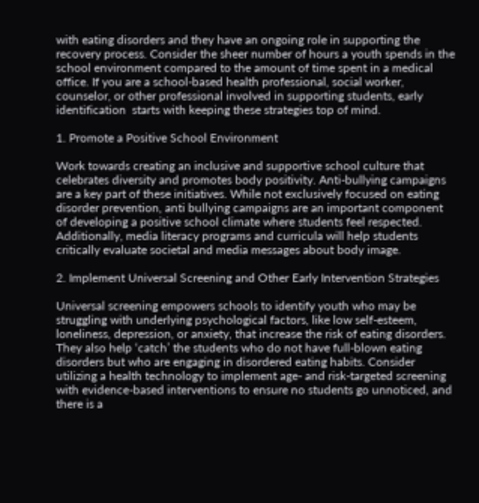with eating disorders and they have an ongoing role in supporting the recovery process. Consider the sheer number of hours a youth spends in the school environment compared to the amount of time spent in a medical office. If you are a school-based health professional, social worker, counselor, or other professional involved in supporting students, early identification  starts with keeping these strategies top of mind.

1. Promote a Positive School Environment

Work towards creating an inclusive and supportive school culture that celebrates diversity and promotes body positivity. Anti-bullying campaigns are a key part of these initiatives. While not exclusively focused on eating disorder prevention, anti bullying campaigns are an important component of developing a positive school climate where students feel respected. Additionally, media literacy programs and curricula will help students critically evaluate societal and media messages about body image.

2. Implement Universal Screening and Other Early Intervention Strategies

Universal screening empowers schools to identify youth who may be struggling with underlying psychological factors, like low self-esteem, loneliness, depression, or anxiety, that increase the risk of eating disorders. They also help ‘catch’ the students who do not have full-blown eating disorders but who are engaging in disordered eating habits. Consider utilizing a health technology to implement age- and risk-targeted screening with evidence-based interventions to ensure no students go unnoticed, and there is a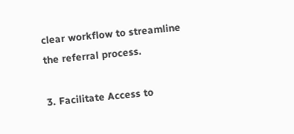clear workflow to streamline the referral process.

3. Facilitate Access to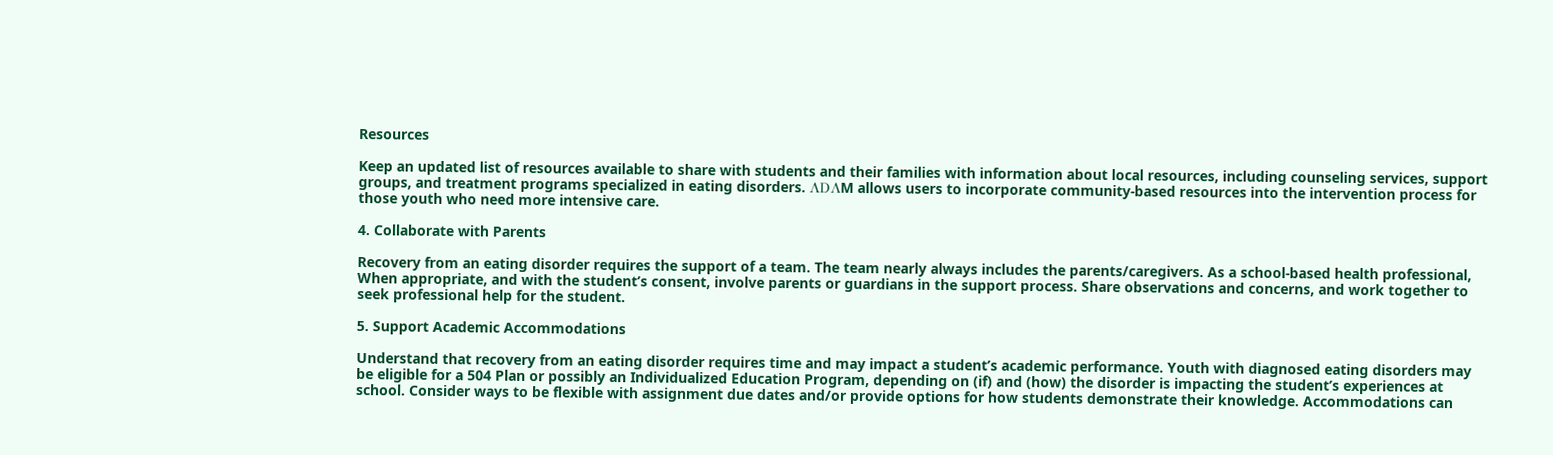Resources

Keep an updated list of resources available to share with students and their families with information about local resources, including counseling services, support groups, and treatment programs specialized in eating disorders. ΛDΛM allows users to incorporate community-based resources into the intervention process for those youth who need more intensive care.

4. Collaborate with Parents

Recovery from an eating disorder requires the support of a team. The team nearly always includes the parents/caregivers. As a school-based health professional, When appropriate, and with the student’s consent, involve parents or guardians in the support process. Share observations and concerns, and work together to seek professional help for the student.

5. Support Academic Accommodations

Understand that recovery from an eating disorder requires time and may impact a student’s academic performance. Youth with diagnosed eating disorders may be eligible for a 504 Plan or possibly an Individualized Education Program, depending on (if) and (how) the disorder is impacting the student’s experiences at school. Consider ways to be flexible with assignment due dates and/or provide options for how students demonstrate their knowledge. Accommodations can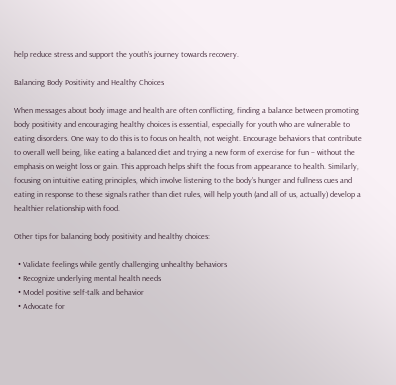help reduce stress and support the youth’s journey towards recovery.

Balancing Body Positivity and Healthy Choices

When messages about body image and health are often conflicting, finding a balance between promoting body positivity and encouraging healthy choices is essential, especially for youth who are vulnerable to eating disorders. One way to do this is to focus on health, not weight. Encourage behaviors that contribute to overall well being, like eating a balanced diet and trying a new form of exercise for fun – without the emphasis on weight loss or gain. This approach helps shift the focus from appearance to health. Similarly, focusing on intuitive eating principles, which involve listening to the body’s hunger and fullness cues and eating in response to these signals rather than diet rules, will help youth (and all of us, actually) develop a healthier relationship with food.

Other tips for balancing body positivity and healthy choices:

  • Validate feelings while gently challenging unhealthy behaviors
  • Recognize underlying mental health needs
  • Model positive self-talk and behavior
  • Advocate for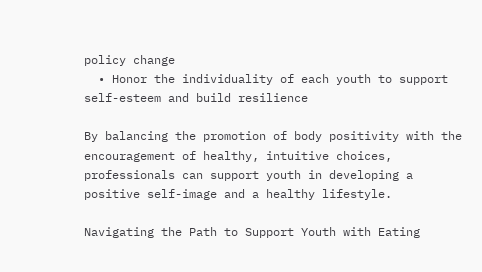policy change
  • Honor the individuality of each youth to support self-esteem and build resilience

By balancing the promotion of body positivity with the encouragement of healthy, intuitive choices, professionals can support youth in developing a positive self-image and a healthy lifestyle.

Navigating the Path to Support Youth with Eating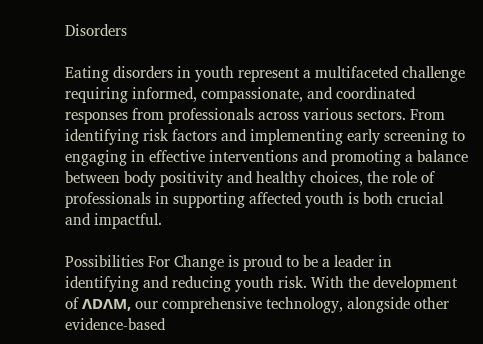Disorders

Eating disorders in youth represent a multifaceted challenge requiring informed, compassionate, and coordinated responses from professionals across various sectors. From identifying risk factors and implementing early screening to engaging in effective interventions and promoting a balance between body positivity and healthy choices, the role of professionals in supporting affected youth is both crucial and impactful.

Possibilities For Change is proud to be a leader in identifying and reducing youth risk. With the development of ΛDΛM, our comprehensive technology, alongside other evidence-based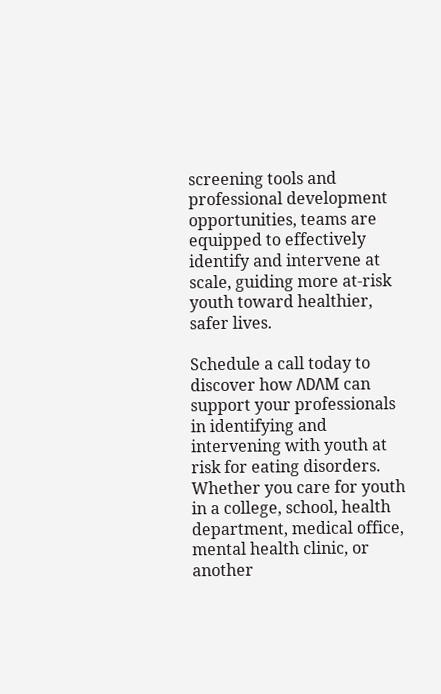screening tools and professional development opportunities, teams are equipped to effectively identify and intervene at scale, guiding more at-risk youth toward healthier, safer lives.

Schedule a call today to discover how ΛDΛM can support your professionals in identifying and intervening with youth at risk for eating disorders. Whether you care for youth in a college, school, health department, medical office, mental health clinic, or another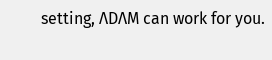setting, ΛDΛM can work for you.